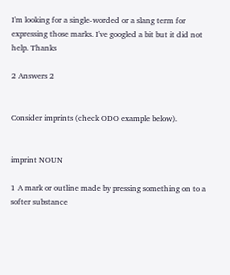I'm looking for a single-worded or a slang term for expressing those marks. I've googled a bit but it did not help. Thanks

2 Answers 2


Consider imprints (check ODO example below).


imprint NOUN

1 A mark or outline made by pressing something on to a softer substance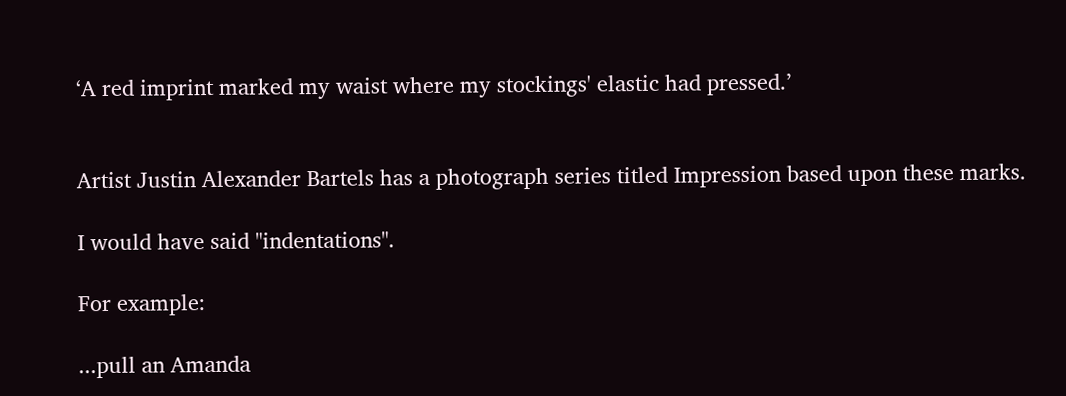‘A red imprint marked my waist where my stockings' elastic had pressed.’


Artist Justin Alexander Bartels has a photograph series titled Impression based upon these marks.

I would have said "indentations".

For example:

...pull an Amanda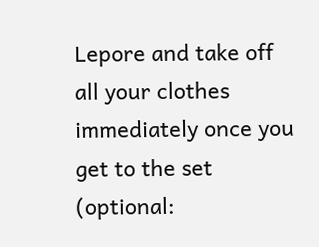Lepore and take off all your clothes immediately once you get to the set (optional: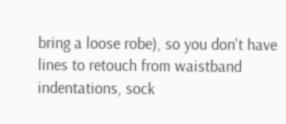bring a loose robe), so you don't have lines to retouch from waistband indentations, sock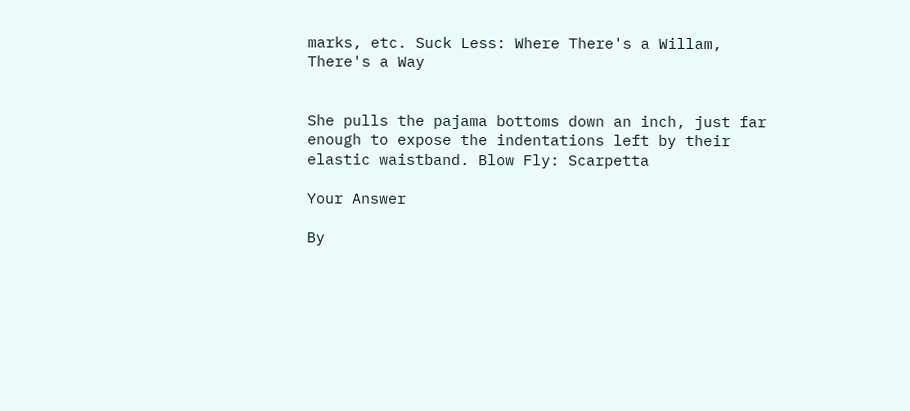marks, etc. Suck Less: Where There's a Willam, There's a Way


She pulls the pajama bottoms down an inch, just far enough to expose the indentations left by their elastic waistband. Blow Fly: Scarpetta

Your Answer

By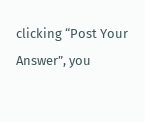clicking “Post Your Answer”, you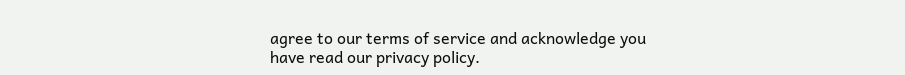agree to our terms of service and acknowledge you have read our privacy policy.